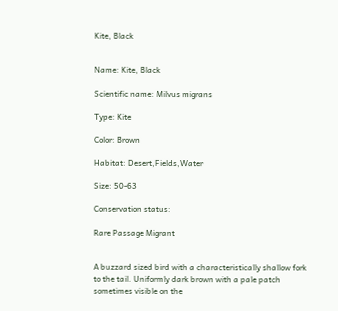Kite, Black


Name: Kite, Black

Scientific name: Milvus migrans

Type: Kite

Color: Brown

Habitat: Desert,Fields,Water

Size: 50-63

Conservation status:

Rare Passage Migrant


A buzzard sized bird with a characteristically shallow fork to the tail. Uniformly dark brown with a pale patch sometimes visible on the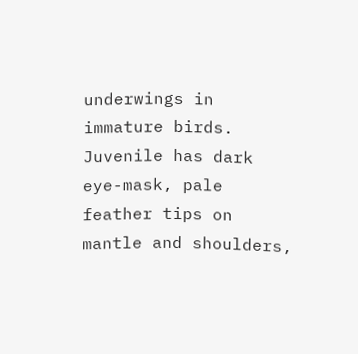underwings in immature birds. Juvenile has dark eye-mask, pale feather tips on mantle and shoulders,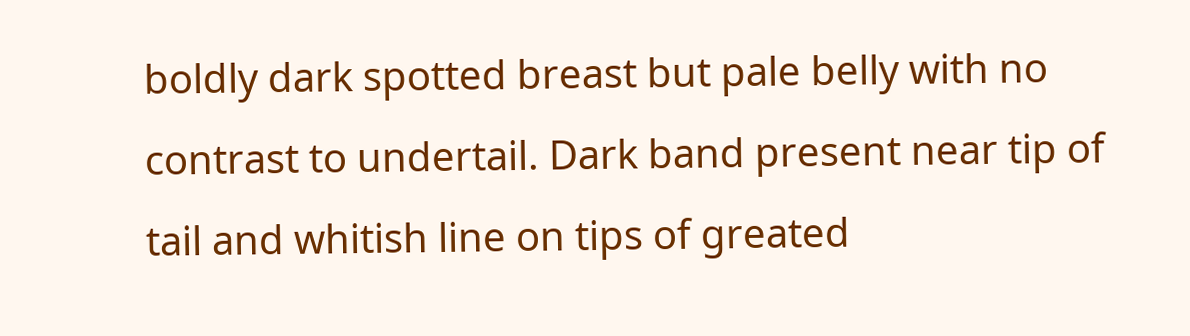boldly dark spotted breast but pale belly with no contrast to undertail. Dark band present near tip of tail and whitish line on tips of greated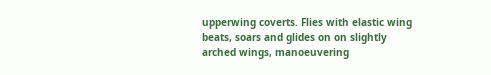upperwing coverts. Flies with elastic wing beats, soars and glides on on slightly arched wings, manoeuvering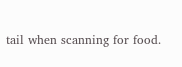tail when scanning for food.